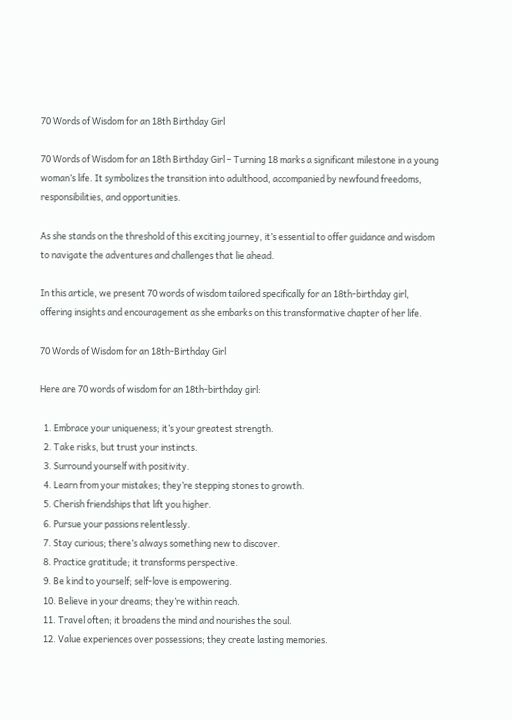70 Words of Wisdom for an 18th Birthday Girl

70 Words of Wisdom for an 18th Birthday Girl – Turning 18 marks a significant milestone in a young woman’s life. It symbolizes the transition into adulthood, accompanied by newfound freedoms, responsibilities, and opportunities.

As she stands on the threshold of this exciting journey, it’s essential to offer guidance and wisdom to navigate the adventures and challenges that lie ahead.

In this article, we present 70 words of wisdom tailored specifically for an 18th-birthday girl, offering insights and encouragement as she embarks on this transformative chapter of her life.

70 Words of Wisdom for an 18th-Birthday Girl

Here are 70 words of wisdom for an 18th-birthday girl:

  1. Embrace your uniqueness; it’s your greatest strength.
  2. Take risks, but trust your instincts.
  3. Surround yourself with positivity.
  4. Learn from your mistakes; they’re stepping stones to growth.
  5. Cherish friendships that lift you higher.
  6. Pursue your passions relentlessly.
  7. Stay curious; there’s always something new to discover.
  8. Practice gratitude; it transforms perspective.
  9. Be kind to yourself; self-love is empowering.
  10. Believe in your dreams; they’re within reach.
  11. Travel often; it broadens the mind and nourishes the soul.
  12. Value experiences over possessions; they create lasting memories.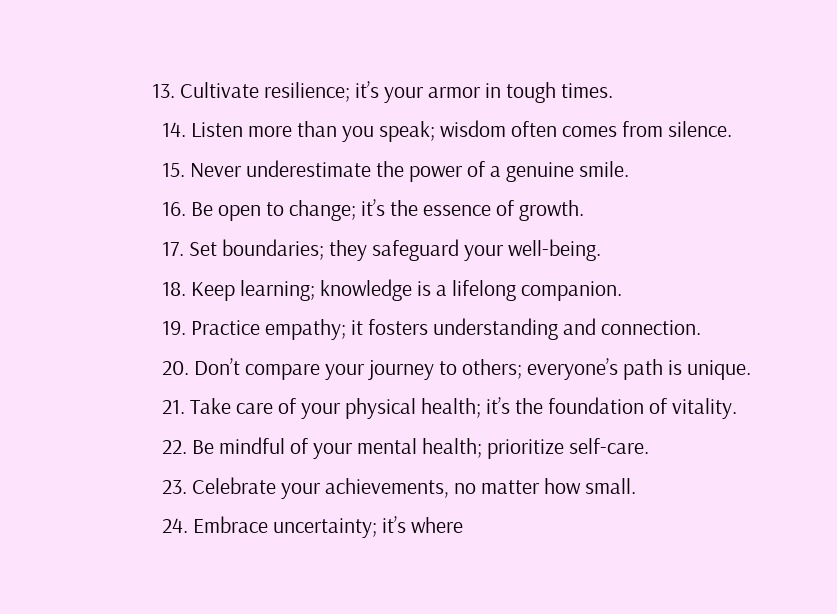13. Cultivate resilience; it’s your armor in tough times.
  14. Listen more than you speak; wisdom often comes from silence.
  15. Never underestimate the power of a genuine smile.
  16. Be open to change; it’s the essence of growth.
  17. Set boundaries; they safeguard your well-being.
  18. Keep learning; knowledge is a lifelong companion.
  19. Practice empathy; it fosters understanding and connection.
  20. Don’t compare your journey to others; everyone’s path is unique.
  21. Take care of your physical health; it’s the foundation of vitality.
  22. Be mindful of your mental health; prioritize self-care.
  23. Celebrate your achievements, no matter how small.
  24. Embrace uncertainty; it’s where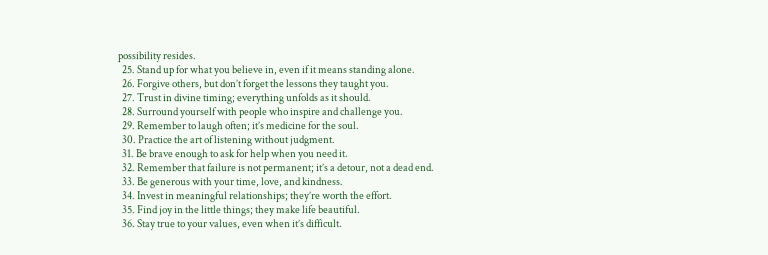possibility resides.
  25. Stand up for what you believe in, even if it means standing alone.
  26. Forgive others, but don’t forget the lessons they taught you.
  27. Trust in divine timing; everything unfolds as it should.
  28. Surround yourself with people who inspire and challenge you.
  29. Remember to laugh often; it’s medicine for the soul.
  30. Practice the art of listening without judgment.
  31. Be brave enough to ask for help when you need it.
  32. Remember that failure is not permanent; it’s a detour, not a dead end.
  33. Be generous with your time, love, and kindness.
  34. Invest in meaningful relationships; they’re worth the effort.
  35. Find joy in the little things; they make life beautiful.
  36. Stay true to your values, even when it’s difficult.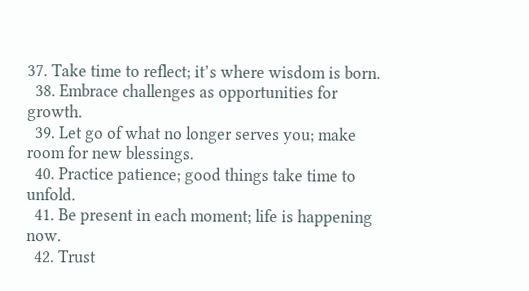37. Take time to reflect; it’s where wisdom is born.
  38. Embrace challenges as opportunities for growth.
  39. Let go of what no longer serves you; make room for new blessings.
  40. Practice patience; good things take time to unfold.
  41. Be present in each moment; life is happening now.
  42. Trust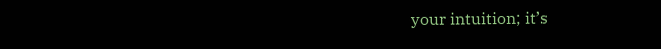your intuition; it’s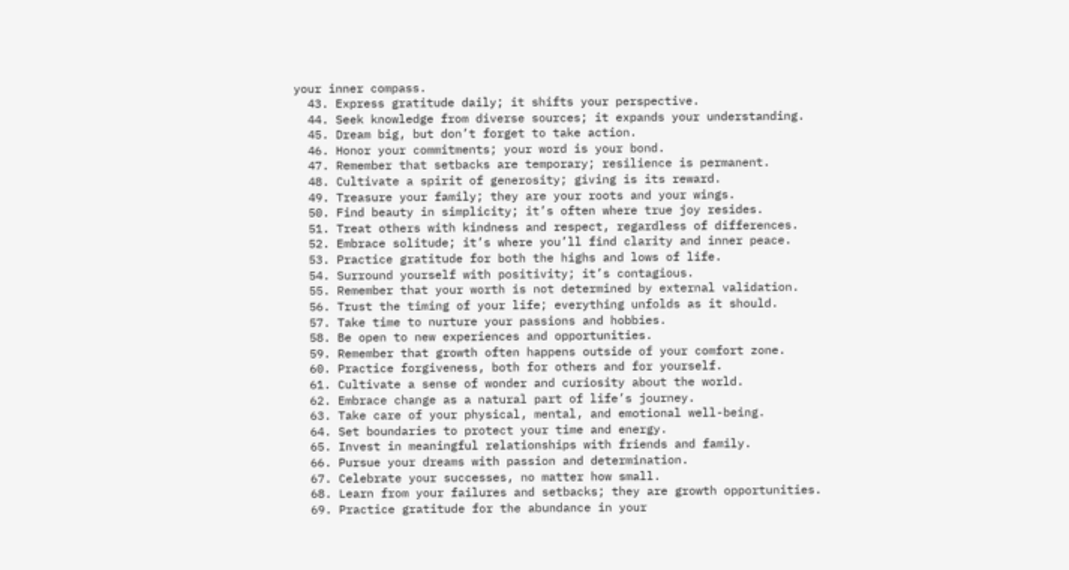your inner compass.
  43. Express gratitude daily; it shifts your perspective.
  44. Seek knowledge from diverse sources; it expands your understanding.
  45. Dream big, but don’t forget to take action.
  46. Honor your commitments; your word is your bond.
  47. Remember that setbacks are temporary; resilience is permanent.
  48. Cultivate a spirit of generosity; giving is its reward.
  49. Treasure your family; they are your roots and your wings.
  50. Find beauty in simplicity; it’s often where true joy resides.
  51. Treat others with kindness and respect, regardless of differences.
  52. Embrace solitude; it’s where you’ll find clarity and inner peace.
  53. Practice gratitude for both the highs and lows of life.
  54. Surround yourself with positivity; it’s contagious.
  55. Remember that your worth is not determined by external validation.
  56. Trust the timing of your life; everything unfolds as it should.
  57. Take time to nurture your passions and hobbies.
  58. Be open to new experiences and opportunities.
  59. Remember that growth often happens outside of your comfort zone.
  60. Practice forgiveness, both for others and for yourself.
  61. Cultivate a sense of wonder and curiosity about the world.
  62. Embrace change as a natural part of life’s journey.
  63. Take care of your physical, mental, and emotional well-being.
  64. Set boundaries to protect your time and energy.
  65. Invest in meaningful relationships with friends and family.
  66. Pursue your dreams with passion and determination.
  67. Celebrate your successes, no matter how small.
  68. Learn from your failures and setbacks; they are growth opportunities.
  69. Practice gratitude for the abundance in your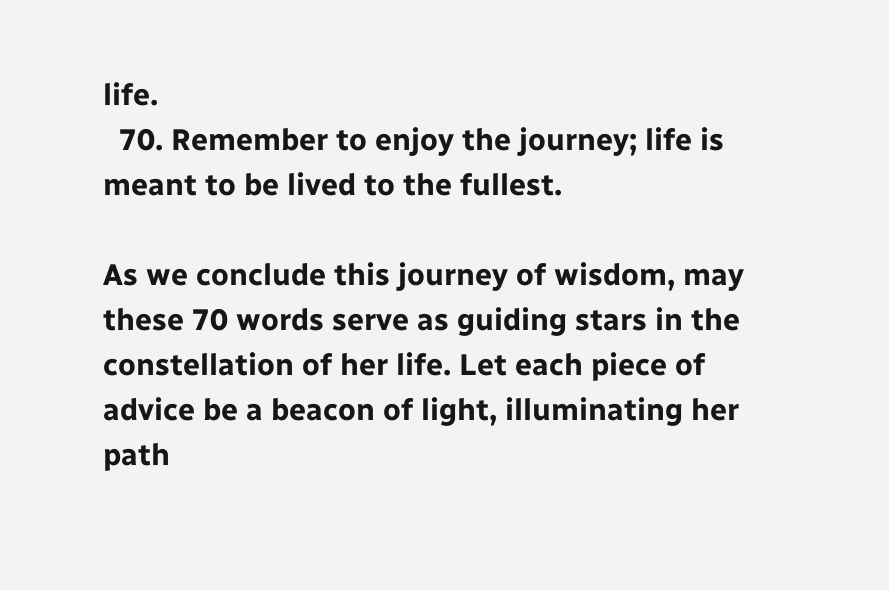life.
  70. Remember to enjoy the journey; life is meant to be lived to the fullest.

As we conclude this journey of wisdom, may these 70 words serve as guiding stars in the constellation of her life. Let each piece of advice be a beacon of light, illuminating her path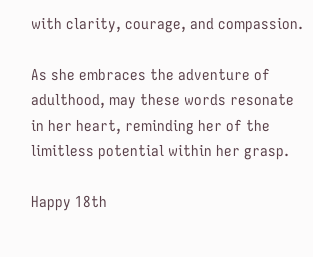with clarity, courage, and compassion.

As she embraces the adventure of adulthood, may these words resonate in her heart, reminding her of the limitless potential within her grasp.

Happy 18th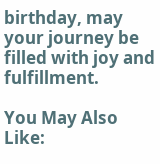birthday, may your journey be filled with joy and fulfillment.

You May Also Like: